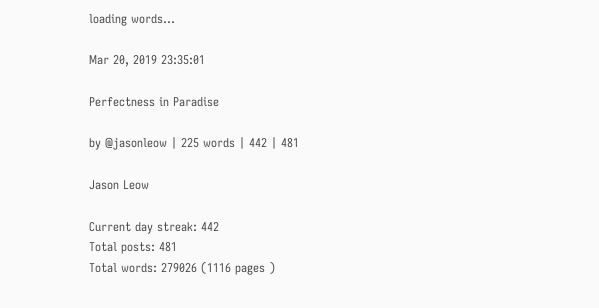loading words...

Mar 20, 2019 23:35:01

Perfectness in Paradise

by @jasonleow | 225 words | 442 | 481

Jason Leow

Current day streak: 442
Total posts: 481
Total words: 279026 (1116 pages )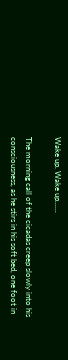Wake up. Wake up......

The morning call of the cicadas creep slowly into his consciousness, as he stirs in his soft bed, one foot in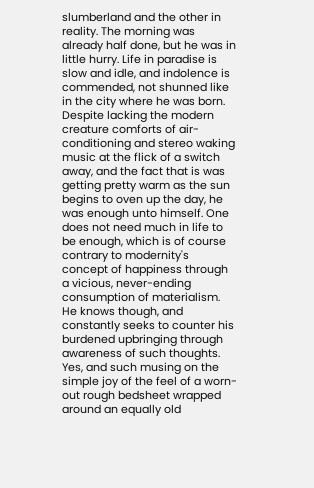slumberland and the other in reality. The morning was already half done, but he was in little hurry. Life in paradise is slow and idle, and indolence is commended, not shunned like in the city where he was born. Despite lacking the modern creature comforts of air-conditioning and stereo waking music at the flick of a switch away, and the fact that is was getting pretty warm as the sun begins to oven up the day, he was enough unto himself. One does not need much in life to be enough, which is of course contrary to modernity's concept of happiness through a vicious, never-ending consumption of materialism. He knows though, and constantly seeks to counter his burdened upbringing through awareness of such thoughts. Yes, and such musing on the simple joy of the feel of a worn-out rough bedsheet wrapped around an equally old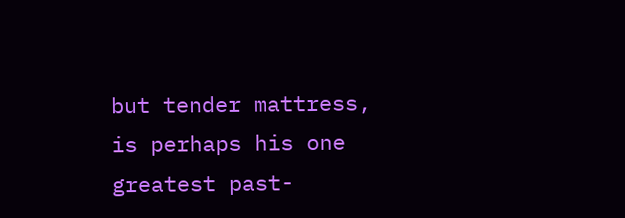but tender mattress, is perhaps his one greatest past-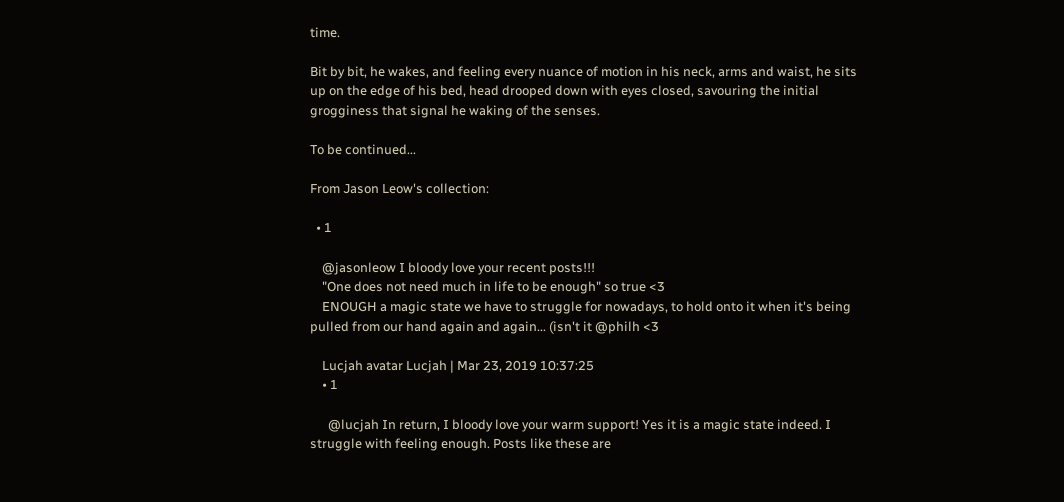time.

Bit by bit, he wakes, and feeling every nuance of motion in his neck, arms and waist, he sits up on the edge of his bed, head drooped down with eyes closed, savouring the initial grogginess that signal he waking of the senses.

To be continued...

From Jason Leow's collection:

  • 1

    @jasonleow I bloody love your recent posts!!!
    "One does not need much in life to be enough" so true <3
    ENOUGH a magic state we have to struggle for nowadays, to hold onto it when it's being pulled from our hand again and again... (isn't it @philh <3

    Lucjah avatar Lucjah | Mar 23, 2019 10:37:25
    • 1

      @lucjah In return, I bloody love your warm support! Yes it is a magic state indeed. I struggle with feeling enough. Posts like these are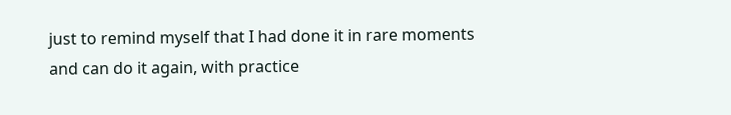just to remind myself that I had done it in rare moments and can do it again, with practice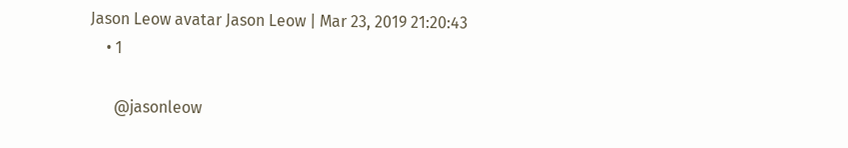Jason Leow avatar Jason Leow | Mar 23, 2019 21:20:43
    • 1

      @jasonleow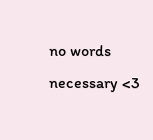no words necessary <3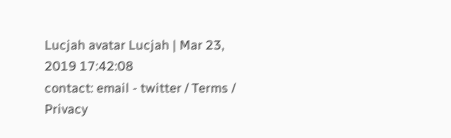Lucjah avatar Lucjah | Mar 23, 2019 17:42:08
contact: email - twitter / Terms / Privacy